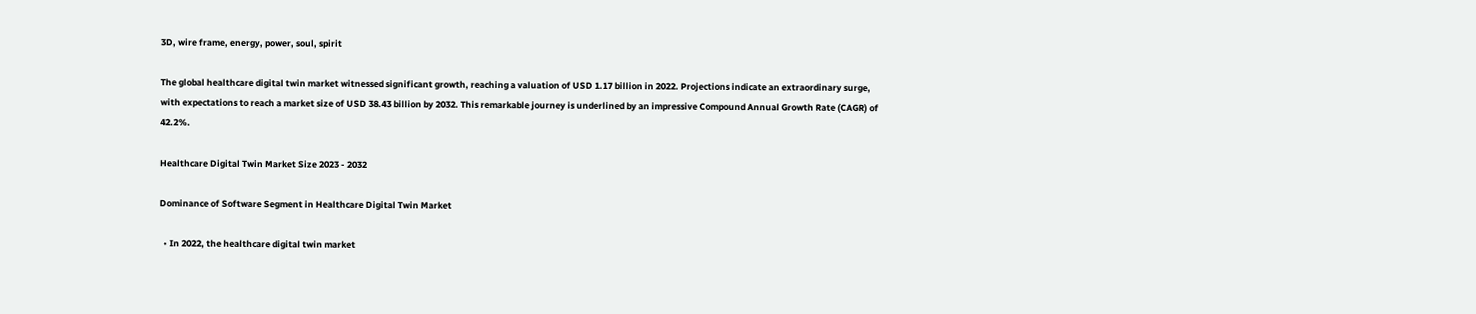3D, wire frame, energy, power, soul, spirit

The global healthcare digital twin market witnessed significant growth, reaching a valuation of USD 1.17 billion in 2022. Projections indicate an extraordinary surge, with expectations to reach a market size of USD 38.43 billion by 2032. This remarkable journey is underlined by an impressive Compound Annual Growth Rate (CAGR) of 42.2%.

Healthcare Digital Twin Market Size 2023 - 2032

Dominance of Software Segment in Healthcare Digital Twin Market

  • In 2022, the healthcare digital twin market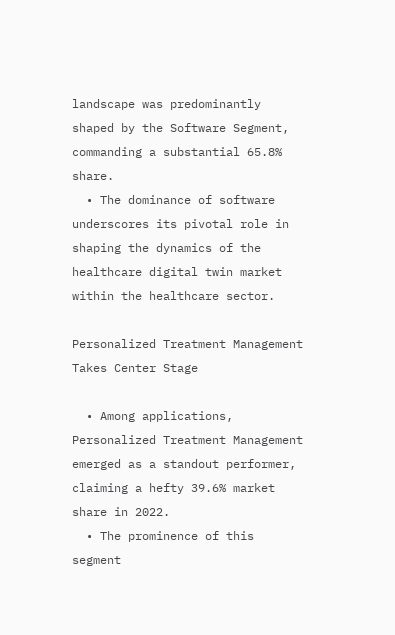landscape was predominantly shaped by the Software Segment, commanding a substantial 65.8% share.
  • The dominance of software underscores its pivotal role in shaping the dynamics of the healthcare digital twin market within the healthcare sector.

Personalized Treatment Management Takes Center Stage

  • Among applications, Personalized Treatment Management emerged as a standout performer, claiming a hefty 39.6% market share in 2022.
  • The prominence of this segment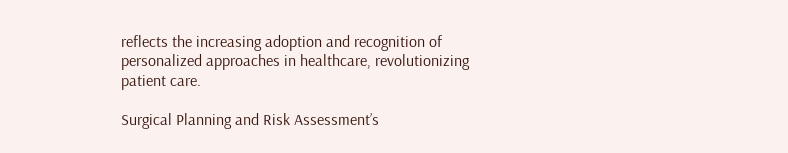reflects the increasing adoption and recognition of personalized approaches in healthcare, revolutionizing patient care.

Surgical Planning and Risk Assessment’s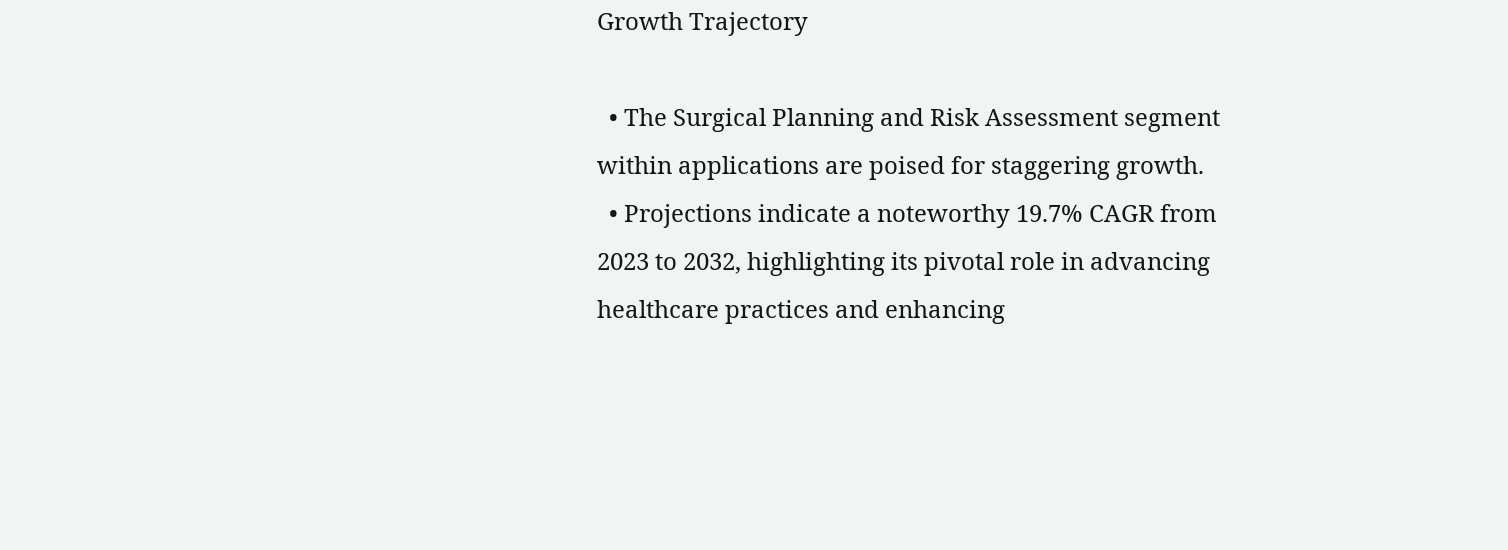Growth Trajectory

  • The Surgical Planning and Risk Assessment segment within applications are poised for staggering growth.
  • Projections indicate a noteworthy 19.7% CAGR from 2023 to 2032, highlighting its pivotal role in advancing healthcare practices and enhancing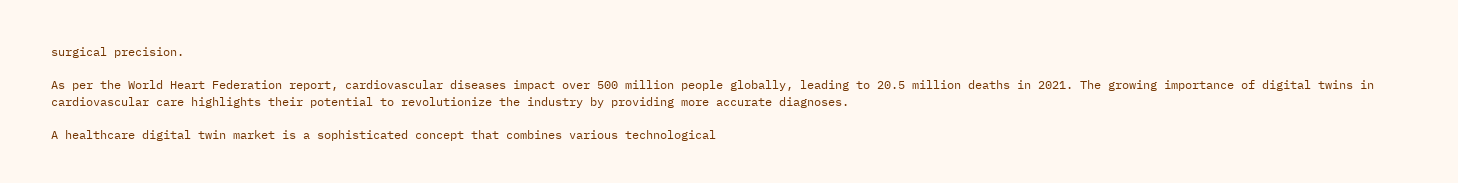surgical precision.

As per the World Heart Federation report, cardiovascular diseases impact over 500 million people globally, leading to 20.5 million deaths in 2021. The growing importance of digital twins in cardiovascular care highlights their potential to revolutionize the industry by providing more accurate diagnoses.

A healthcare digital twin market is a sophisticated concept that combines various technological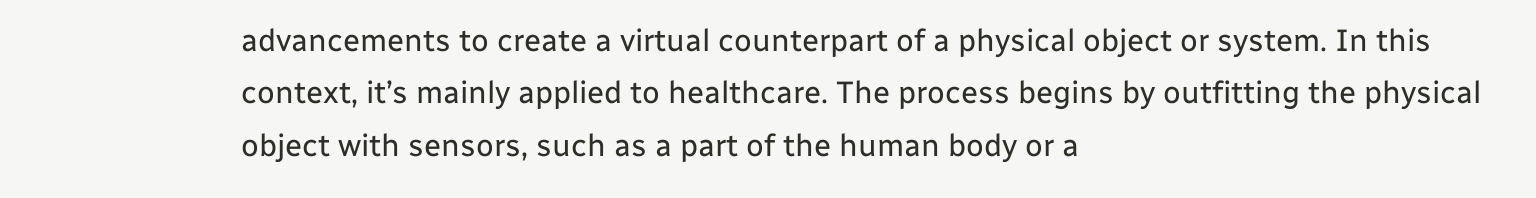advancements to create a virtual counterpart of a physical object or system. In this context, it’s mainly applied to healthcare. The process begins by outfitting the physical object with sensors, such as a part of the human body or a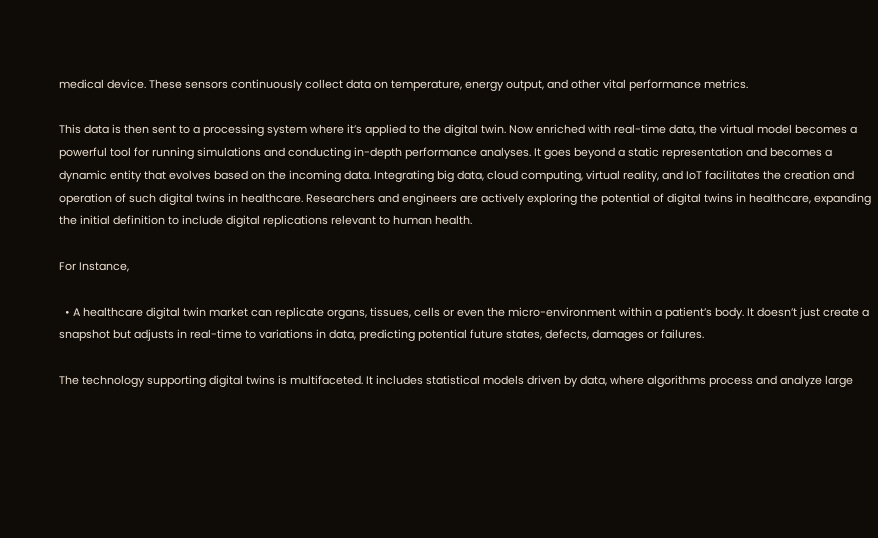medical device. These sensors continuously collect data on temperature, energy output, and other vital performance metrics.

This data is then sent to a processing system where it’s applied to the digital twin. Now enriched with real-time data, the virtual model becomes a powerful tool for running simulations and conducting in-depth performance analyses. It goes beyond a static representation and becomes a dynamic entity that evolves based on the incoming data. Integrating big data, cloud computing, virtual reality, and IoT facilitates the creation and operation of such digital twins in healthcare. Researchers and engineers are actively exploring the potential of digital twins in healthcare, expanding the initial definition to include digital replications relevant to human health.

For Instance,

  • A healthcare digital twin market can replicate organs, tissues, cells or even the micro-environment within a patient’s body. It doesn’t just create a snapshot but adjusts in real-time to variations in data, predicting potential future states, defects, damages or failures.

The technology supporting digital twins is multifaceted. It includes statistical models driven by data, where algorithms process and analyze large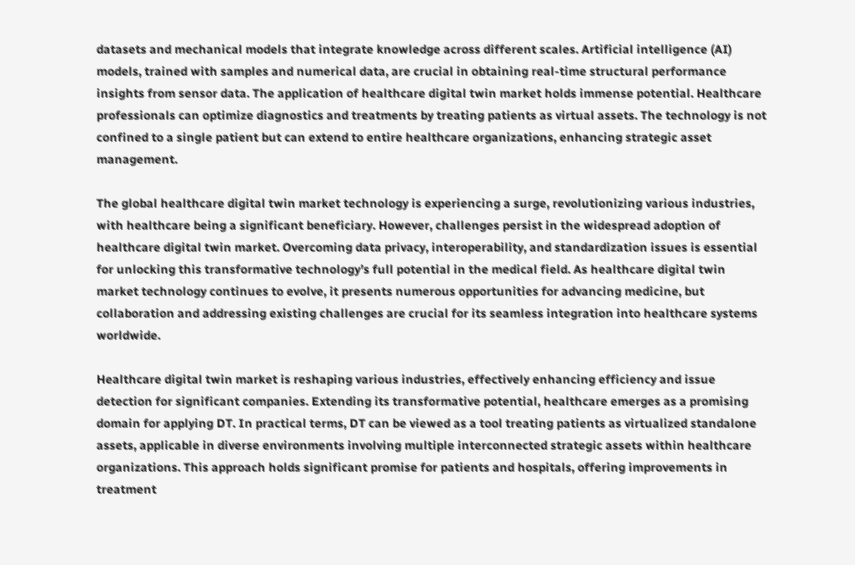datasets and mechanical models that integrate knowledge across different scales. Artificial intelligence (AI) models, trained with samples and numerical data, are crucial in obtaining real-time structural performance insights from sensor data. The application of healthcare digital twin market holds immense potential. Healthcare professionals can optimize diagnostics and treatments by treating patients as virtual assets. The technology is not confined to a single patient but can extend to entire healthcare organizations, enhancing strategic asset management.

The global healthcare digital twin market technology is experiencing a surge, revolutionizing various industries, with healthcare being a significant beneficiary. However, challenges persist in the widespread adoption of healthcare digital twin market. Overcoming data privacy, interoperability, and standardization issues is essential for unlocking this transformative technology’s full potential in the medical field. As healthcare digital twin market technology continues to evolve, it presents numerous opportunities for advancing medicine, but collaboration and addressing existing challenges are crucial for its seamless integration into healthcare systems worldwide.

Healthcare digital twin market is reshaping various industries, effectively enhancing efficiency and issue detection for significant companies. Extending its transformative potential, healthcare emerges as a promising domain for applying DT. In practical terms, DT can be viewed as a tool treating patients as virtualized standalone assets, applicable in diverse environments involving multiple interconnected strategic assets within healthcare organizations. This approach holds significant promise for patients and hospitals, offering improvements in treatment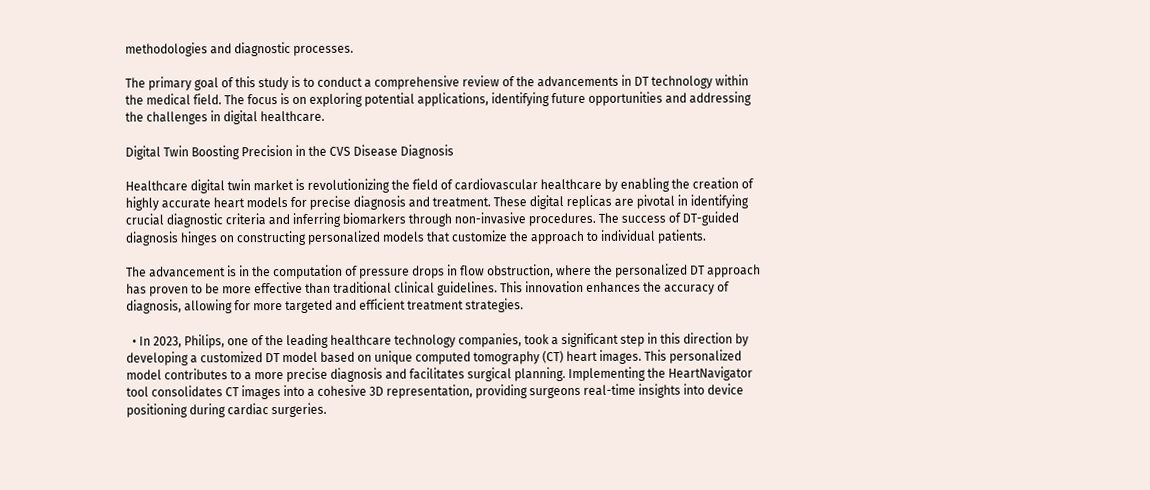methodologies and diagnostic processes.

The primary goal of this study is to conduct a comprehensive review of the advancements in DT technology within the medical field. The focus is on exploring potential applications, identifying future opportunities and addressing the challenges in digital healthcare.

Digital Twin Boosting Precision in the CVS Disease Diagnosis

Healthcare digital twin market is revolutionizing the field of cardiovascular healthcare by enabling the creation of highly accurate heart models for precise diagnosis and treatment. These digital replicas are pivotal in identifying crucial diagnostic criteria and inferring biomarkers through non-invasive procedures. The success of DT-guided diagnosis hinges on constructing personalized models that customize the approach to individual patients.

The advancement is in the computation of pressure drops in flow obstruction, where the personalized DT approach has proven to be more effective than traditional clinical guidelines. This innovation enhances the accuracy of diagnosis, allowing for more targeted and efficient treatment strategies.

  • In 2023, Philips, one of the leading healthcare technology companies, took a significant step in this direction by developing a customized DT model based on unique computed tomography (CT) heart images. This personalized model contributes to a more precise diagnosis and facilitates surgical planning. Implementing the HeartNavigator tool consolidates CT images into a cohesive 3D representation, providing surgeons real-time insights into device positioning during cardiac surgeries.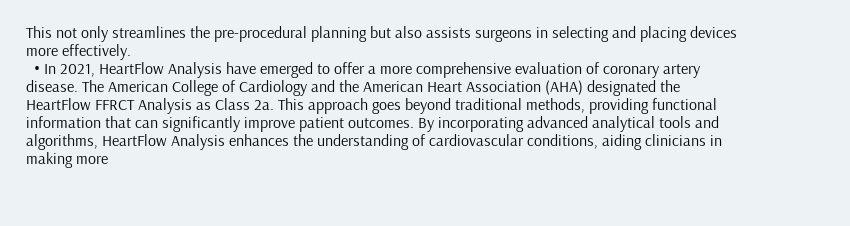This not only streamlines the pre-procedural planning but also assists surgeons in selecting and placing devices more effectively.
  • In 2021, HeartFlow Analysis have emerged to offer a more comprehensive evaluation of coronary artery disease. The American College of Cardiology and the American Heart Association (AHA) designated the HeartFlow FFRCT Analysis as Class 2a. This approach goes beyond traditional methods, providing functional information that can significantly improve patient outcomes. By incorporating advanced analytical tools and algorithms, HeartFlow Analysis enhances the understanding of cardiovascular conditions, aiding clinicians in making more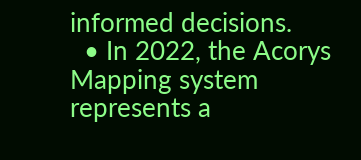informed decisions.
  • In 2022, the Acorys Mapping system represents a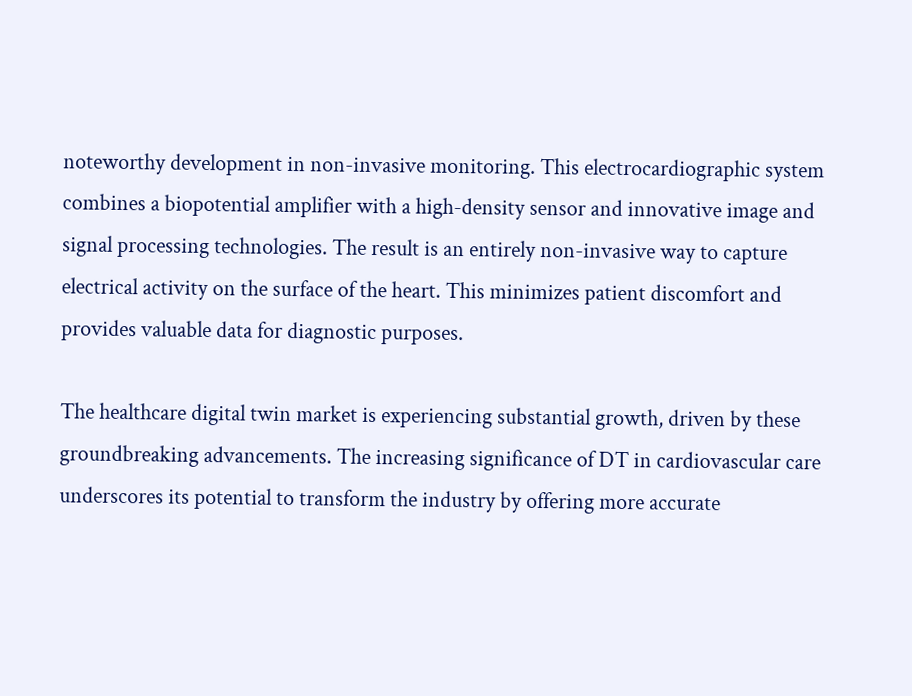noteworthy development in non-invasive monitoring. This electrocardiographic system combines a biopotential amplifier with a high-density sensor and innovative image and signal processing technologies. The result is an entirely non-invasive way to capture electrical activity on the surface of the heart. This minimizes patient discomfort and provides valuable data for diagnostic purposes.

The healthcare digital twin market is experiencing substantial growth, driven by these groundbreaking advancements. The increasing significance of DT in cardiovascular care underscores its potential to transform the industry by offering more accurate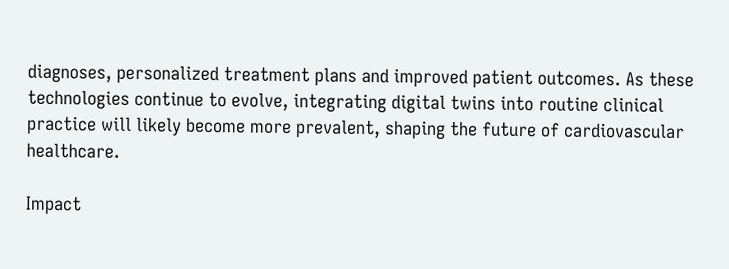diagnoses, personalized treatment plans and improved patient outcomes. As these technologies continue to evolve, integrating digital twins into routine clinical practice will likely become more prevalent, shaping the future of cardiovascular healthcare.

Impact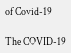of Covid-19

The COVID-19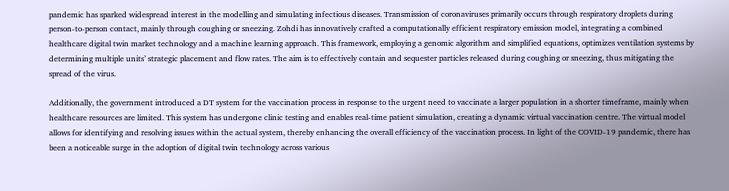pandemic has sparked widespread interest in the modelling and simulating infectious diseases. Transmission of coronaviruses primarily occurs through respiratory droplets during person-to-person contact, mainly through coughing or sneezing. Zohdi has innovatively crafted a computationally efficient respiratory emission model, integrating a combined healthcare digital twin market technology and a machine learning approach. This framework, employing a genomic algorithm and simplified equations, optimizes ventilation systems by determining multiple units’ strategic placement and flow rates. The aim is to effectively contain and sequester particles released during coughing or sneezing, thus mitigating the spread of the virus.

Additionally, the government introduced a DT system for the vaccination process in response to the urgent need to vaccinate a larger population in a shorter timeframe, mainly when healthcare resources are limited. This system has undergone clinic testing and enables real-time patient simulation, creating a dynamic virtual vaccination centre. The virtual model allows for identifying and resolving issues within the actual system, thereby enhancing the overall efficiency of the vaccination process. In light of the COVID-19 pandemic, there has been a noticeable surge in the adoption of digital twin technology across various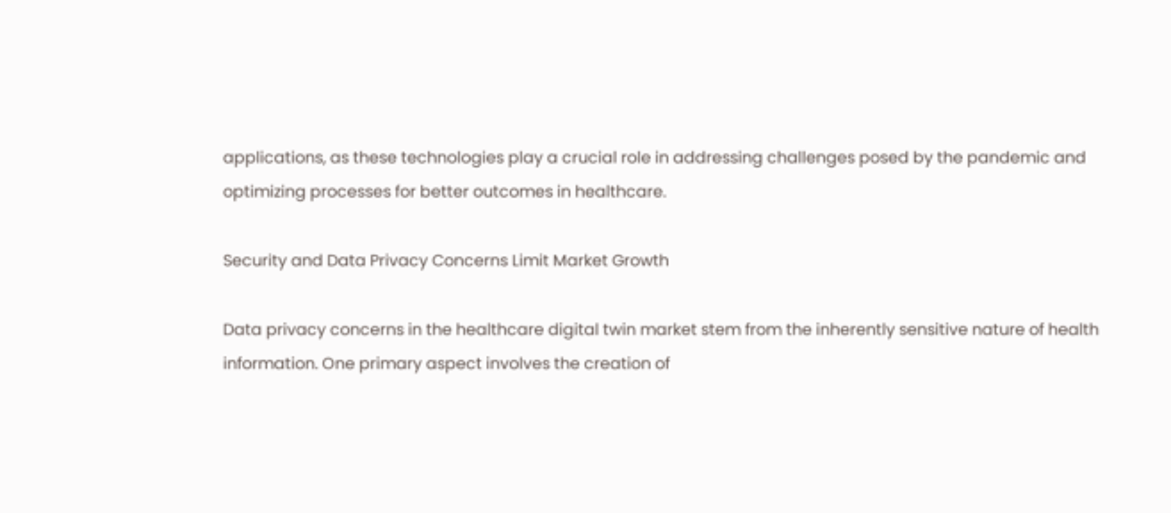applications, as these technologies play a crucial role in addressing challenges posed by the pandemic and optimizing processes for better outcomes in healthcare.

Security and Data Privacy Concerns Limit Market Growth

Data privacy concerns in the healthcare digital twin market stem from the inherently sensitive nature of health information. One primary aspect involves the creation of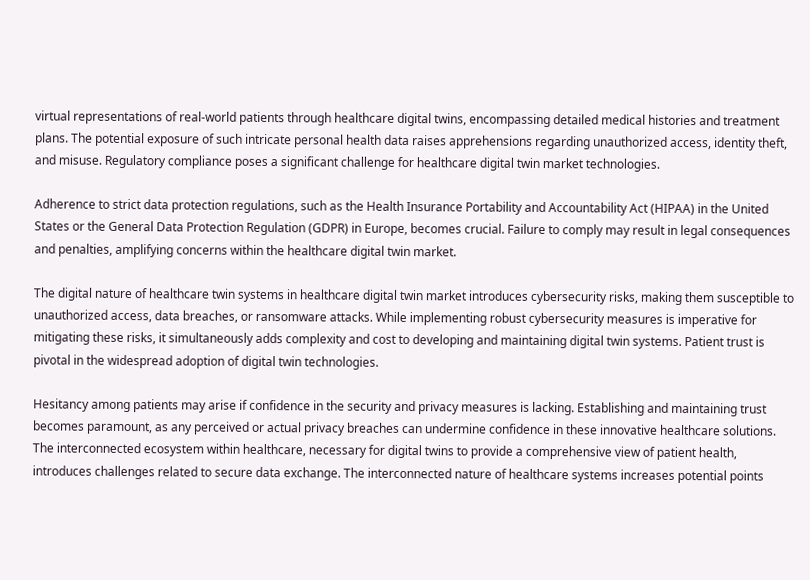virtual representations of real-world patients through healthcare digital twins, encompassing detailed medical histories and treatment plans. The potential exposure of such intricate personal health data raises apprehensions regarding unauthorized access, identity theft, and misuse. Regulatory compliance poses a significant challenge for healthcare digital twin market technologies.

Adherence to strict data protection regulations, such as the Health Insurance Portability and Accountability Act (HIPAA) in the United States or the General Data Protection Regulation (GDPR) in Europe, becomes crucial. Failure to comply may result in legal consequences and penalties, amplifying concerns within the healthcare digital twin market.

The digital nature of healthcare twin systems in healthcare digital twin market introduces cybersecurity risks, making them susceptible to unauthorized access, data breaches, or ransomware attacks. While implementing robust cybersecurity measures is imperative for mitigating these risks, it simultaneously adds complexity and cost to developing and maintaining digital twin systems. Patient trust is pivotal in the widespread adoption of digital twin technologies.

Hesitancy among patients may arise if confidence in the security and privacy measures is lacking. Establishing and maintaining trust becomes paramount, as any perceived or actual privacy breaches can undermine confidence in these innovative healthcare solutions. The interconnected ecosystem within healthcare, necessary for digital twins to provide a comprehensive view of patient health, introduces challenges related to secure data exchange. The interconnected nature of healthcare systems increases potential points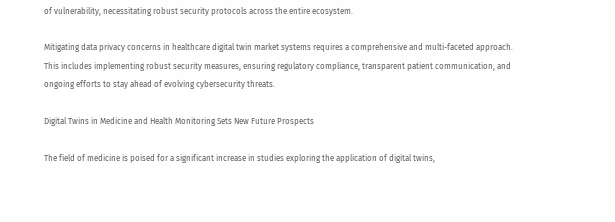of vulnerability, necessitating robust security protocols across the entire ecosystem.

Mitigating data privacy concerns in healthcare digital twin market systems requires a comprehensive and multi-faceted approach. This includes implementing robust security measures, ensuring regulatory compliance, transparent patient communication, and ongoing efforts to stay ahead of evolving cybersecurity threats.

Digital Twins in Medicine and Health Monitoring Sets New Future Prospects

The field of medicine is poised for a significant increase in studies exploring the application of digital twins,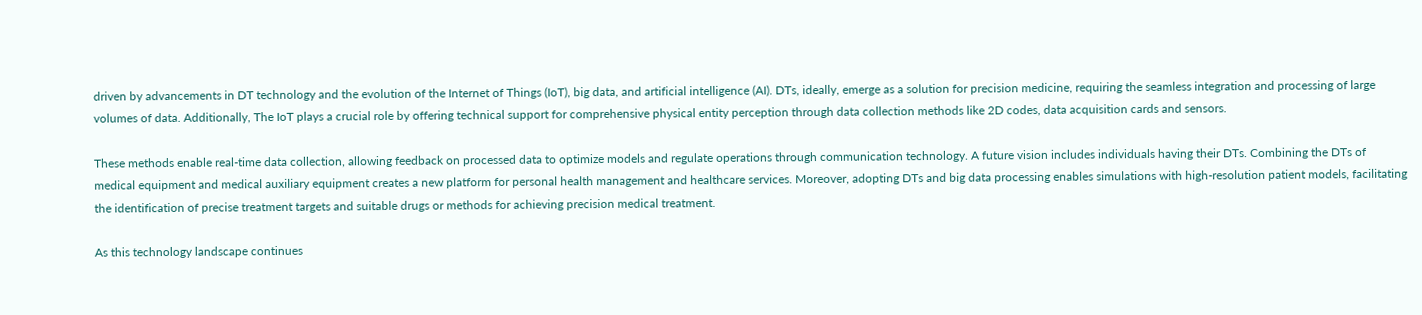driven by advancements in DT technology and the evolution of the Internet of Things (IoT), big data, and artificial intelligence (AI). DTs, ideally, emerge as a solution for precision medicine, requiring the seamless integration and processing of large volumes of data. Additionally, The IoT plays a crucial role by offering technical support for comprehensive physical entity perception through data collection methods like 2D codes, data acquisition cards and sensors.

These methods enable real-time data collection, allowing feedback on processed data to optimize models and regulate operations through communication technology. A future vision includes individuals having their DTs. Combining the DTs of medical equipment and medical auxiliary equipment creates a new platform for personal health management and healthcare services. Moreover, adopting DTs and big data processing enables simulations with high-resolution patient models, facilitating the identification of precise treatment targets and suitable drugs or methods for achieving precision medical treatment.

As this technology landscape continues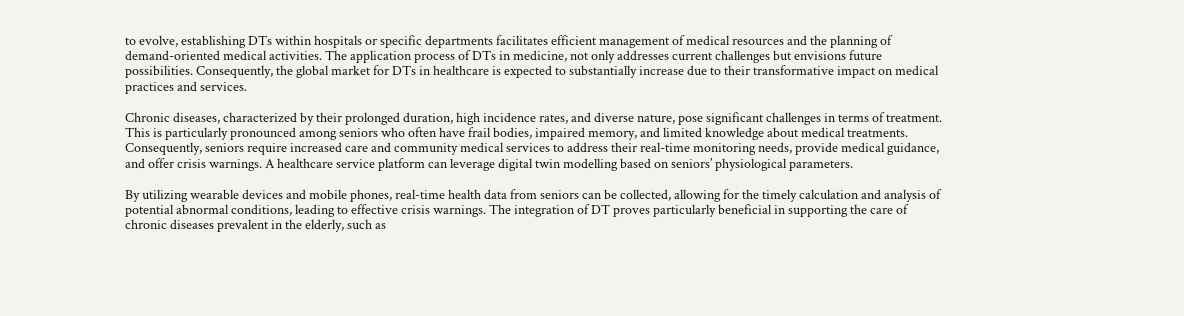to evolve, establishing DTs within hospitals or specific departments facilitates efficient management of medical resources and the planning of demand-oriented medical activities. The application process of DTs in medicine, not only addresses current challenges but envisions future possibilities. Consequently, the global market for DTs in healthcare is expected to substantially increase due to their transformative impact on medical practices and services.

Chronic diseases, characterized by their prolonged duration, high incidence rates, and diverse nature, pose significant challenges in terms of treatment. This is particularly pronounced among seniors who often have frail bodies, impaired memory, and limited knowledge about medical treatments. Consequently, seniors require increased care and community medical services to address their real-time monitoring needs, provide medical guidance, and offer crisis warnings. A healthcare service platform can leverage digital twin modelling based on seniors’ physiological parameters.

By utilizing wearable devices and mobile phones, real-time health data from seniors can be collected, allowing for the timely calculation and analysis of potential abnormal conditions, leading to effective crisis warnings. The integration of DT proves particularly beneficial in supporting the care of chronic diseases prevalent in the elderly, such as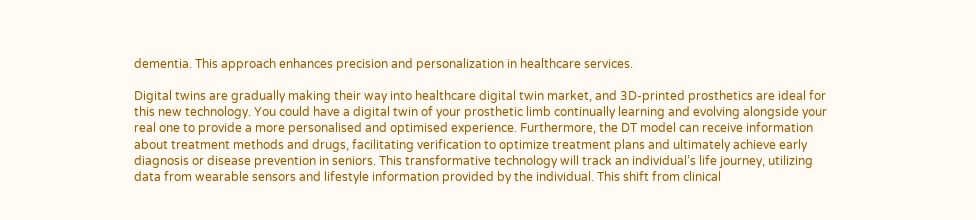dementia. This approach enhances precision and personalization in healthcare services.

Digital twins are gradually making their way into healthcare digital twin market, and 3D-printed prosthetics are ideal for this new technology. You could have a digital twin of your prosthetic limb continually learning and evolving alongside your real one to provide a more personalised and optimised experience. Furthermore, the DT model can receive information about treatment methods and drugs, facilitating verification to optimize treatment plans and ultimately achieve early diagnosis or disease prevention in seniors. This transformative technology will track an individual’s life journey, utilizing data from wearable sensors and lifestyle information provided by the individual. This shift from clinical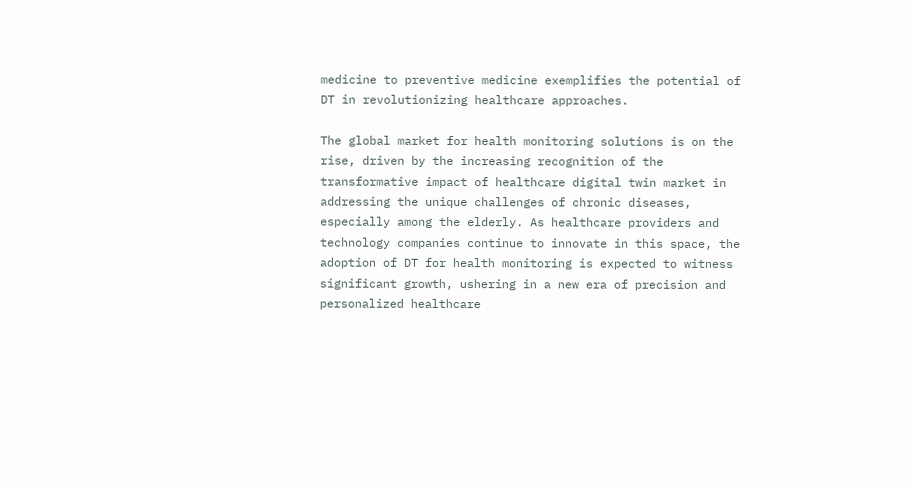medicine to preventive medicine exemplifies the potential of DT in revolutionizing healthcare approaches.

The global market for health monitoring solutions is on the rise, driven by the increasing recognition of the transformative impact of healthcare digital twin market in addressing the unique challenges of chronic diseases, especially among the elderly. As healthcare providers and technology companies continue to innovate in this space, the adoption of DT for health monitoring is expected to witness significant growth, ushering in a new era of precision and personalized healthcare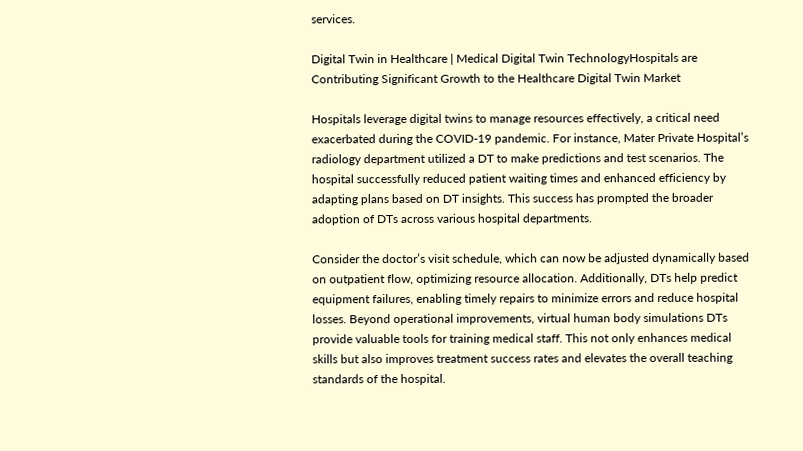services.

Digital Twin in Healthcare | Medical Digital Twin TechnologyHospitals are Contributing Significant Growth to the Healthcare Digital Twin Market

Hospitals leverage digital twins to manage resources effectively, a critical need exacerbated during the COVID-19 pandemic. For instance, Mater Private Hospital’s radiology department utilized a DT to make predictions and test scenarios. The hospital successfully reduced patient waiting times and enhanced efficiency by adapting plans based on DT insights. This success has prompted the broader adoption of DTs across various hospital departments.

Consider the doctor’s visit schedule, which can now be adjusted dynamically based on outpatient flow, optimizing resource allocation. Additionally, DTs help predict equipment failures, enabling timely repairs to minimize errors and reduce hospital losses. Beyond operational improvements, virtual human body simulations DTs provide valuable tools for training medical staff. This not only enhances medical skills but also improves treatment success rates and elevates the overall teaching standards of the hospital.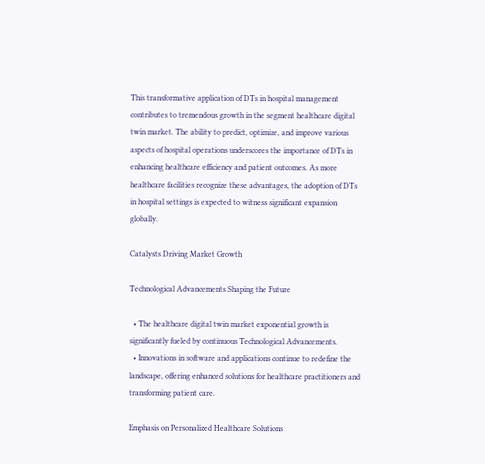This transformative application of DTs in hospital management contributes to tremendous growth in the segment healthcare digital twin market. The ability to predict, optimize, and improve various aspects of hospital operations underscores the importance of DTs in enhancing healthcare efficiency and patient outcomes. As more healthcare facilities recognize these advantages, the adoption of DTs in hospital settings is expected to witness significant expansion globally.

Catalysts Driving Market Growth

Technological Advancements Shaping the Future

  • The healthcare digital twin market exponential growth is significantly fueled by continuous Technological Advancements.
  • Innovations in software and applications continue to redefine the landscape, offering enhanced solutions for healthcare practitioners and transforming patient care.

Emphasis on Personalized Healthcare Solutions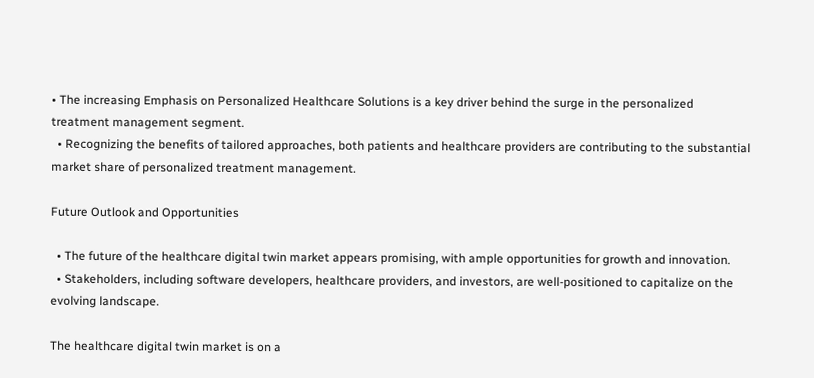• The increasing Emphasis on Personalized Healthcare Solutions is a key driver behind the surge in the personalized treatment management segment.
  • Recognizing the benefits of tailored approaches, both patients and healthcare providers are contributing to the substantial market share of personalized treatment management.

Future Outlook and Opportunities

  • The future of the healthcare digital twin market appears promising, with ample opportunities for growth and innovation.
  • Stakeholders, including software developers, healthcare providers, and investors, are well-positioned to capitalize on the evolving landscape.

The healthcare digital twin market is on a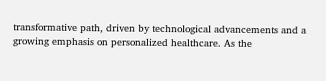transformative path, driven by technological advancements and a growing emphasis on personalized healthcare. As the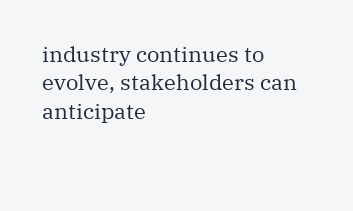industry continues to evolve, stakeholders can anticipate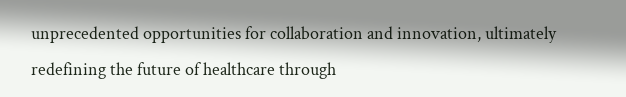unprecedented opportunities for collaboration and innovation, ultimately redefining the future of healthcare through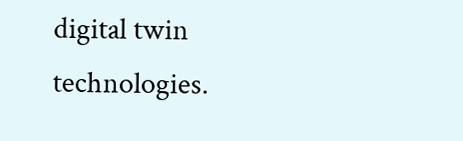digital twin technologies.